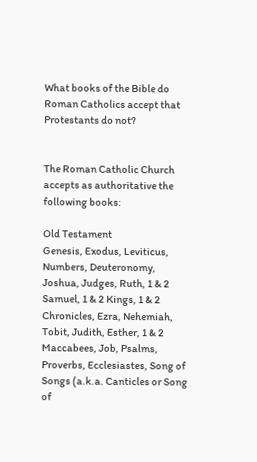What books of the Bible do Roman Catholics accept that Protestants do not?


The Roman Catholic Church accepts as authoritative the following books:

Old Testament
Genesis, Exodus, Leviticus, Numbers, Deuteronomy, Joshua, Judges, Ruth, 1 & 2 Samuel, 1 & 2 Kings, 1 & 2 Chronicles, Ezra, Nehemiah, Tobit, Judith, Esther, 1 & 2 Maccabees, Job, Psalms, Proverbs, Ecclesiastes, Song of Songs (a.k.a. Canticles or Song of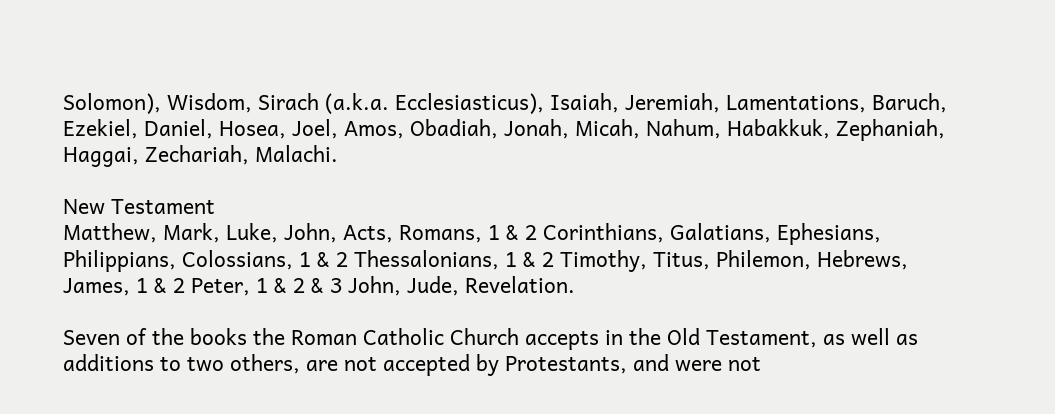Solomon), Wisdom, Sirach (a.k.a. Ecclesiasticus), Isaiah, Jeremiah, Lamentations, Baruch, Ezekiel, Daniel, Hosea, Joel, Amos, Obadiah, Jonah, Micah, Nahum, Habakkuk, Zephaniah, Haggai, Zechariah, Malachi.

New Testament
Matthew, Mark, Luke, John, Acts, Romans, 1 & 2 Corinthians, Galatians, Ephesians, Philippians, Colossians, 1 & 2 Thessalonians, 1 & 2 Timothy, Titus, Philemon, Hebrews, James, 1 & 2 Peter, 1 & 2 & 3 John, Jude, Revelation.

Seven of the books the Roman Catholic Church accepts in the Old Testament, as well as additions to two others, are not accepted by Protestants, and were not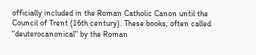officially included in the Roman Catholic Canon until the Council of Trent (16th century). These books, often called "deuterocanonical" by the Roman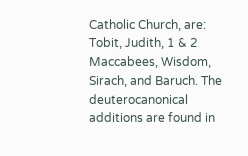Catholic Church, are: Tobit, Judith, 1 & 2 Maccabees, Wisdom, Sirach, and Baruch. The deuterocanonical additions are found in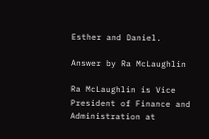Esther and Daniel.

Answer by Ra McLaughlin

Ra McLaughlin is Vice President of Finance and Administration at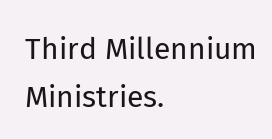Third Millennium Ministries.